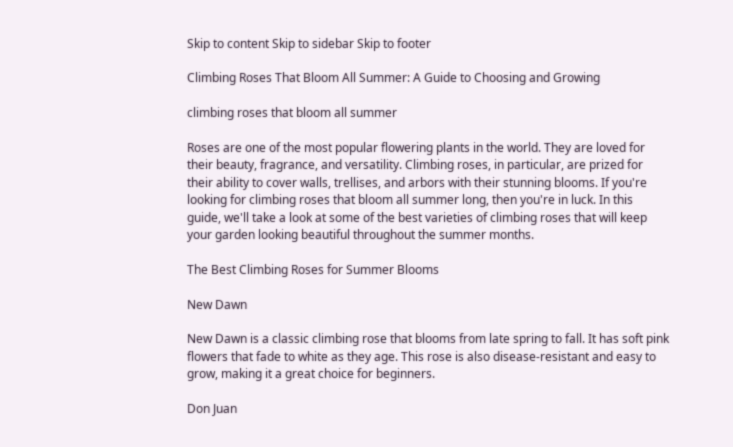Skip to content Skip to sidebar Skip to footer

Climbing Roses That Bloom All Summer: A Guide to Choosing and Growing

climbing roses that bloom all summer

Roses are one of the most popular flowering plants in the world. They are loved for their beauty, fragrance, and versatility. Climbing roses, in particular, are prized for their ability to cover walls, trellises, and arbors with their stunning blooms. If you're looking for climbing roses that bloom all summer long, then you're in luck. In this guide, we'll take a look at some of the best varieties of climbing roses that will keep your garden looking beautiful throughout the summer months.

The Best Climbing Roses for Summer Blooms

New Dawn

New Dawn is a classic climbing rose that blooms from late spring to fall. It has soft pink flowers that fade to white as they age. This rose is also disease-resistant and easy to grow, making it a great choice for beginners.

Don Juan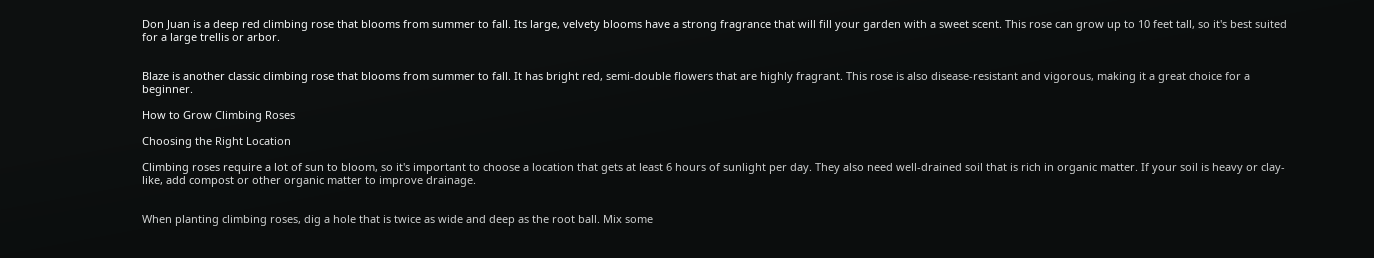Don Juan is a deep red climbing rose that blooms from summer to fall. Its large, velvety blooms have a strong fragrance that will fill your garden with a sweet scent. This rose can grow up to 10 feet tall, so it's best suited for a large trellis or arbor.


Blaze is another classic climbing rose that blooms from summer to fall. It has bright red, semi-double flowers that are highly fragrant. This rose is also disease-resistant and vigorous, making it a great choice for a beginner.

How to Grow Climbing Roses

Choosing the Right Location

Climbing roses require a lot of sun to bloom, so it's important to choose a location that gets at least 6 hours of sunlight per day. They also need well-drained soil that is rich in organic matter. If your soil is heavy or clay-like, add compost or other organic matter to improve drainage.


When planting climbing roses, dig a hole that is twice as wide and deep as the root ball. Mix some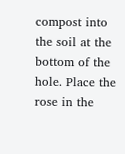compost into the soil at the bottom of the hole. Place the rose in the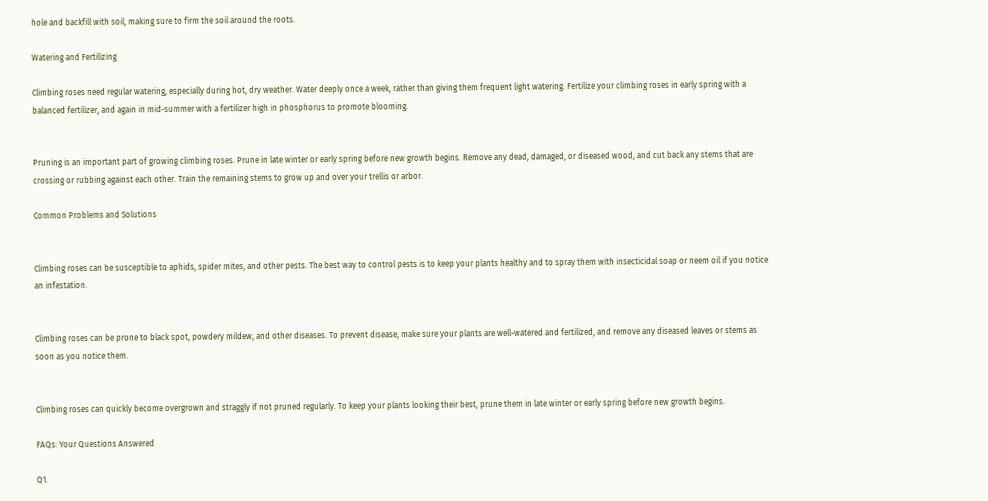hole and backfill with soil, making sure to firm the soil around the roots.

Watering and Fertilizing

Climbing roses need regular watering, especially during hot, dry weather. Water deeply once a week, rather than giving them frequent light watering. Fertilize your climbing roses in early spring with a balanced fertilizer, and again in mid-summer with a fertilizer high in phosphorus to promote blooming.


Pruning is an important part of growing climbing roses. Prune in late winter or early spring before new growth begins. Remove any dead, damaged, or diseased wood, and cut back any stems that are crossing or rubbing against each other. Train the remaining stems to grow up and over your trellis or arbor.

Common Problems and Solutions


Climbing roses can be susceptible to aphids, spider mites, and other pests. The best way to control pests is to keep your plants healthy and to spray them with insecticidal soap or neem oil if you notice an infestation.


Climbing roses can be prone to black spot, powdery mildew, and other diseases. To prevent disease, make sure your plants are well-watered and fertilized, and remove any diseased leaves or stems as soon as you notice them.


Climbing roses can quickly become overgrown and straggly if not pruned regularly. To keep your plants looking their best, prune them in late winter or early spring before new growth begins.

FAQs: Your Questions Answered

Q1.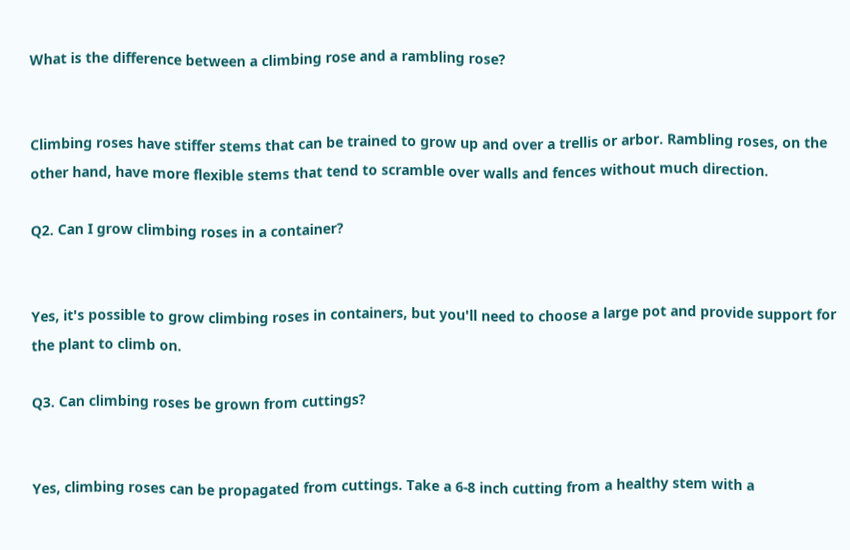What is the difference between a climbing rose and a rambling rose?


Climbing roses have stiffer stems that can be trained to grow up and over a trellis or arbor. Rambling roses, on the other hand, have more flexible stems that tend to scramble over walls and fences without much direction.

Q2. Can I grow climbing roses in a container?


Yes, it's possible to grow climbing roses in containers, but you'll need to choose a large pot and provide support for the plant to climb on.

Q3. Can climbing roses be grown from cuttings?


Yes, climbing roses can be propagated from cuttings. Take a 6-8 inch cutting from a healthy stem with a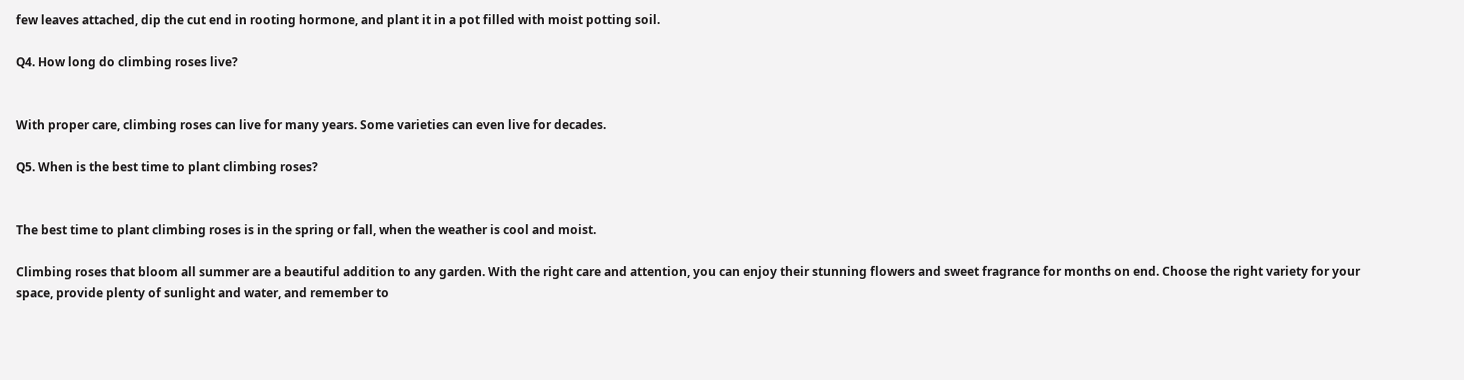few leaves attached, dip the cut end in rooting hormone, and plant it in a pot filled with moist potting soil.

Q4. How long do climbing roses live?


With proper care, climbing roses can live for many years. Some varieties can even live for decades.

Q5. When is the best time to plant climbing roses?


The best time to plant climbing roses is in the spring or fall, when the weather is cool and moist.

Climbing roses that bloom all summer are a beautiful addition to any garden. With the right care and attention, you can enjoy their stunning flowers and sweet fragrance for months on end. Choose the right variety for your space, provide plenty of sunlight and water, and remember to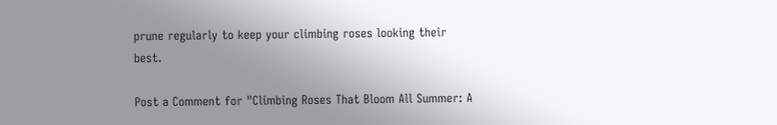prune regularly to keep your climbing roses looking their best.

Post a Comment for "Climbing Roses That Bloom All Summer: A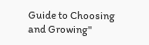Guide to Choosing and Growing"